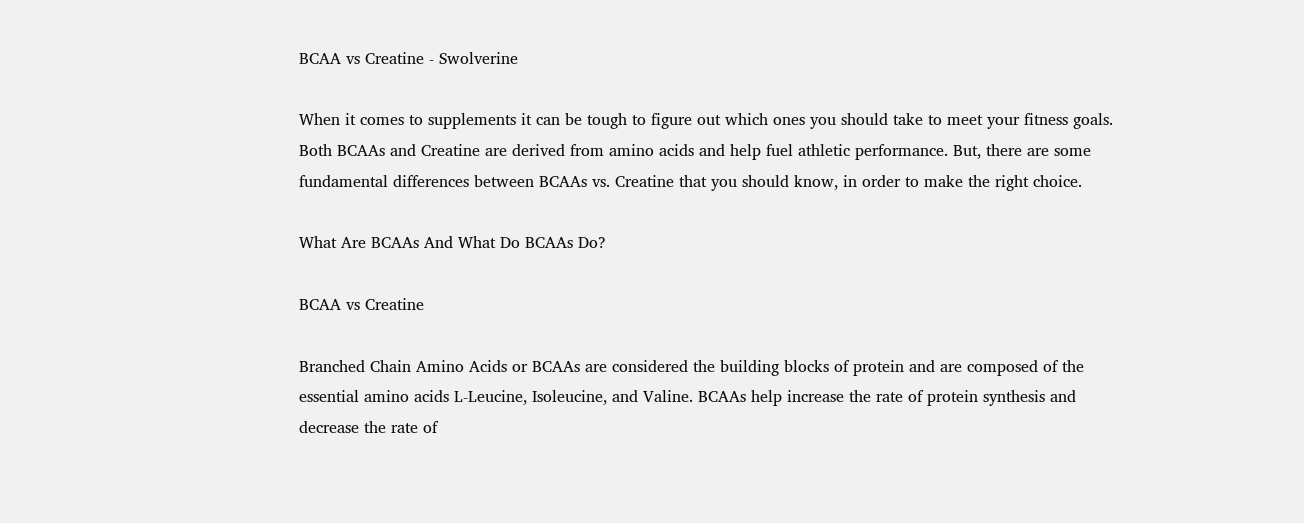BCAA vs Creatine - Swolverine

When it comes to supplements it can be tough to figure out which ones you should take to meet your fitness goals. Both BCAAs and Creatine are derived from amino acids and help fuel athletic performance. But, there are some fundamental differences between BCAAs vs. Creatine that you should know, in order to make the right choice.

What Are BCAAs And What Do BCAAs Do?

BCAA vs Creatine

Branched Chain Amino Acids or BCAAs are considered the building blocks of protein and are composed of the essential amino acids L-Leucine, Isoleucine, and Valine. BCAAs help increase the rate of protein synthesis and decrease the rate of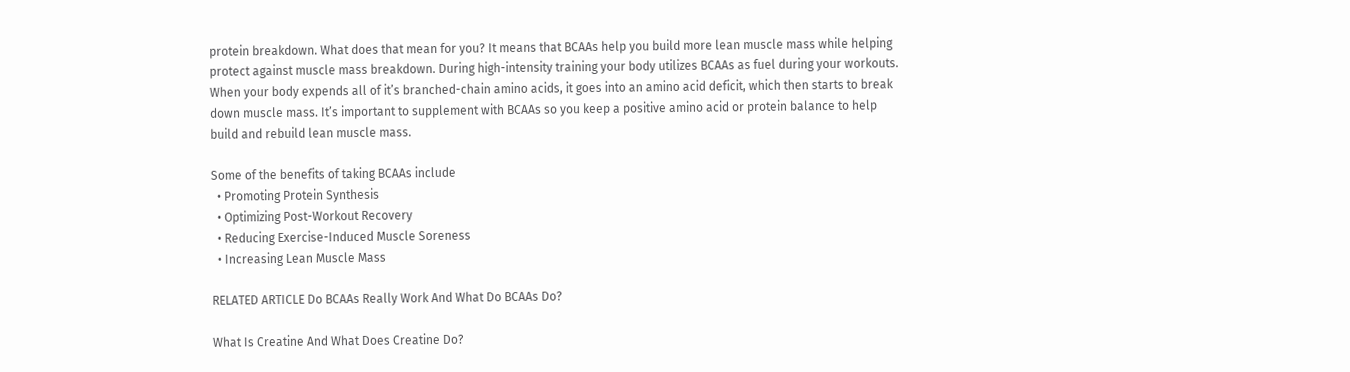protein breakdown. What does that mean for you? It means that BCAAs help you build more lean muscle mass while helping protect against muscle mass breakdown. During high-intensity training your body utilizes BCAAs as fuel during your workouts. When your body expends all of it’s branched-chain amino acids, it goes into an amino acid deficit, which then starts to break down muscle mass. It’s important to supplement with BCAAs so you keep a positive amino acid or protein balance to help build and rebuild lean muscle mass.

Some of the benefits of taking BCAAs include
  • Promoting Protein Synthesis
  • Optimizing Post-Workout Recovery
  • Reducing Exercise-Induced Muscle Soreness
  • Increasing Lean Muscle Mass

RELATED ARTICLE Do BCAAs Really Work And What Do BCAAs Do?

What Is Creatine And What Does Creatine Do?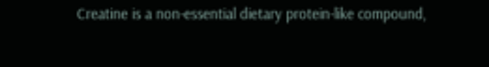Creatine is a non-essential dietary protein-like compound,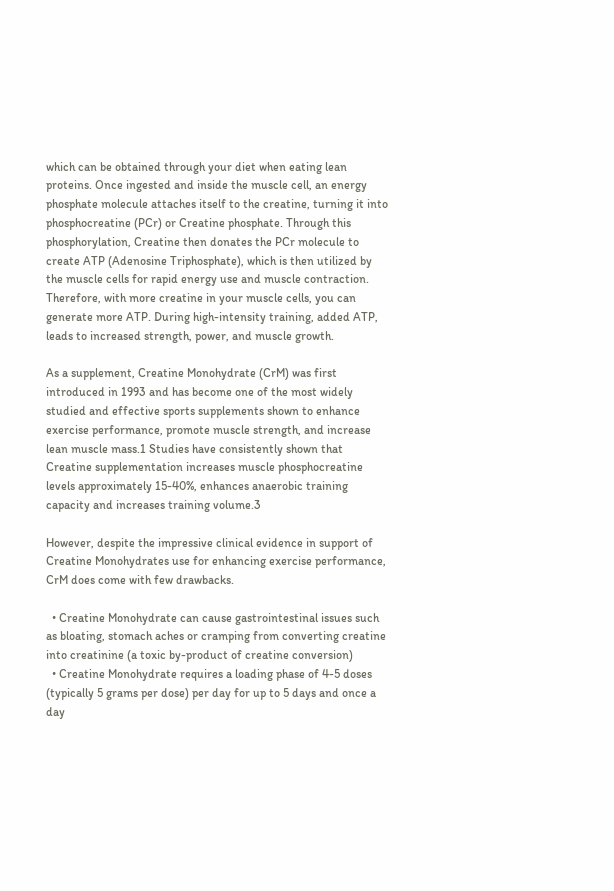which can be obtained through your diet when eating lean proteins. Once ingested and inside the muscle cell, an energy phosphate molecule attaches itself to the creatine, turning it into phosphocreatine (PCr) or Creatine phosphate. Through this phosphorylation, Creatine then donates the PCr molecule to create ATP (Adenosine Triphosphate), which is then utilized by the muscle cells for rapid energy use and muscle contraction. Therefore, with more creatine in your muscle cells, you can generate more ATP. During high-intensity training, added ATP, leads to increased strength, power, and muscle growth.

As a supplement, Creatine Monohydrate (CrM) was first introduced in 1993 and has become one of the most widely studied and effective sports supplements shown to enhance exercise performance, promote muscle strength, and increase lean muscle mass.1 Studies have consistently shown that Creatine supplementation increases muscle phosphocreatine levels approximately 15-40%, enhances anaerobic training capacity and increases training volume.3

However, despite the impressive clinical evidence in support of Creatine Monohydrates use for enhancing exercise performance, CrM does come with few drawbacks.

  • Creatine Monohydrate can cause gastrointestinal issues such as bloating, stomach aches or cramping from converting creatine into creatinine (a toxic by-product of creatine conversion)
  • Creatine Monohydrate requires a loading phase of 4-5 doses (typically 5 grams per dose) per day for up to 5 days and once a day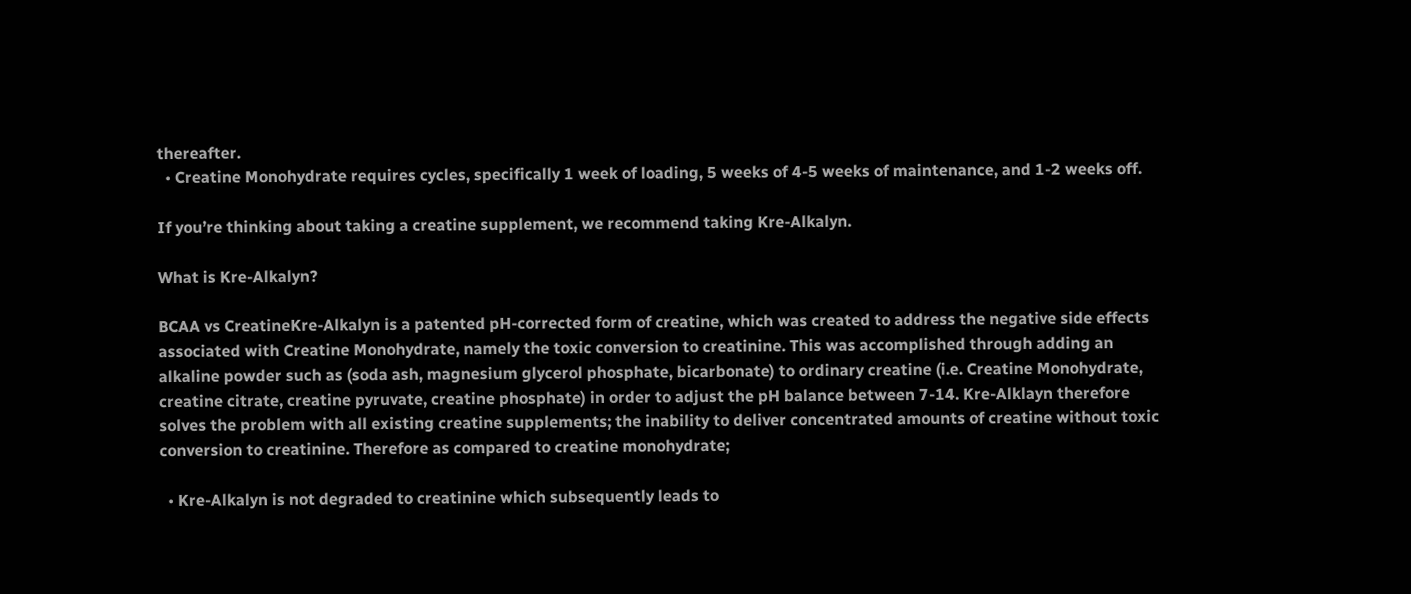thereafter.
  • Creatine Monohydrate requires cycles, specifically 1 week of loading, 5 weeks of 4-5 weeks of maintenance, and 1-2 weeks off.

If you’re thinking about taking a creatine supplement, we recommend taking Kre-Alkalyn.

What is Kre-Alkalyn?

BCAA vs CreatineKre-Alkalyn is a patented pH-corrected form of creatine, which was created to address the negative side effects associated with Creatine Monohydrate, namely the toxic conversion to creatinine. This was accomplished through adding an alkaline powder such as (soda ash, magnesium glycerol phosphate, bicarbonate) to ordinary creatine (i.e. Creatine Monohydrate, creatine citrate, creatine pyruvate, creatine phosphate) in order to adjust the pH balance between 7-14. Kre-Alklayn therefore solves the problem with all existing creatine supplements; the inability to deliver concentrated amounts of creatine without toxic conversion to creatinine. Therefore as compared to creatine monohydrate;

  • Kre-Alkalyn is not degraded to creatinine which subsequently leads to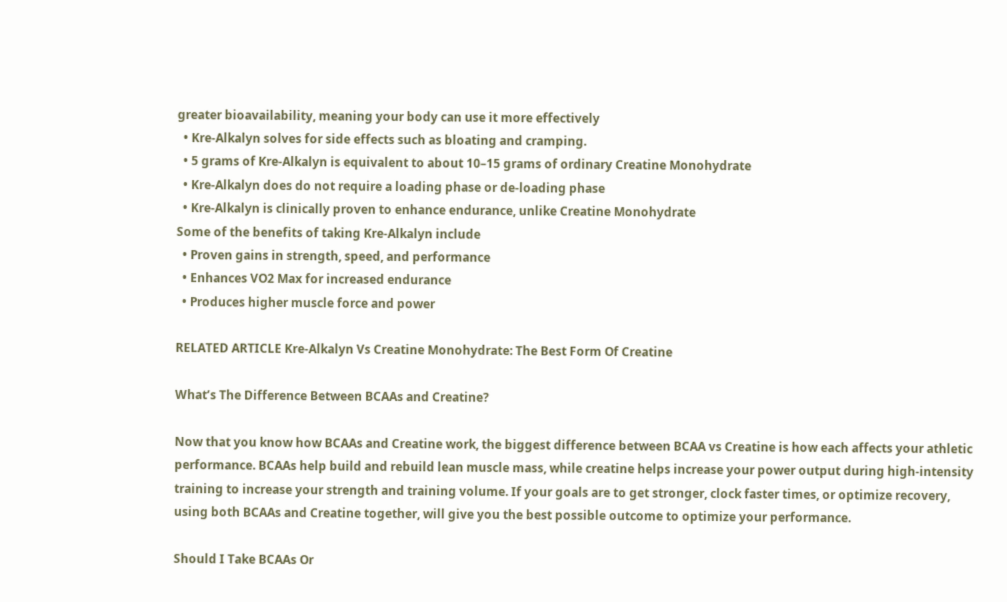greater bioavailability, meaning your body can use it more effectively
  • Kre-Alkalyn solves for side effects such as bloating and cramping.
  • 5 grams of Kre-Alkalyn is equivalent to about 10–15 grams of ordinary Creatine Monohydrate
  • Kre-Alkalyn does do not require a loading phase or de-loading phase
  • Kre-Alkalyn is clinically proven to enhance endurance, unlike Creatine Monohydrate
Some of the benefits of taking Kre-Alkalyn include
  • Proven gains in strength, speed, and performance
  • Enhances VO2 Max for increased endurance
  • Produces higher muscle force and power

RELATED ARTICLE Kre-Alkalyn Vs Creatine Monohydrate: The Best Form Of Creatine

What’s The Difference Between BCAAs and Creatine?

Now that you know how BCAAs and Creatine work, the biggest difference between BCAA vs Creatine is how each affects your athletic performance. BCAAs help build and rebuild lean muscle mass, while creatine helps increase your power output during high-intensity training to increase your strength and training volume. If your goals are to get stronger, clock faster times, or optimize recovery, using both BCAAs and Creatine together, will give you the best possible outcome to optimize your performance.

Should I Take BCAAs Or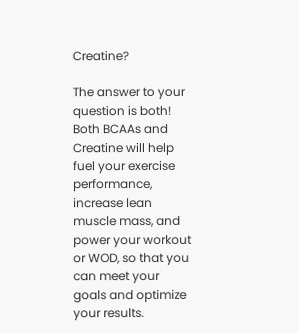Creatine?

The answer to your question is both! Both BCAAs and Creatine will help fuel your exercise performance, increase lean muscle mass, and power your workout or WOD, so that you can meet your goals and optimize your results.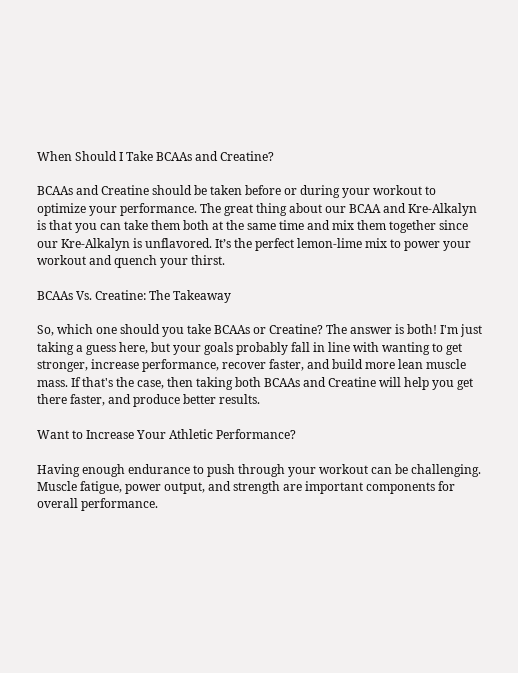When Should I Take BCAAs and Creatine?

BCAAs and Creatine should be taken before or during your workout to optimize your performance. The great thing about our BCAA and Kre-Alkalyn is that you can take them both at the same time and mix them together since our Kre-Alkalyn is unflavored. It’s the perfect lemon-lime mix to power your workout and quench your thirst.

BCAAs Vs. Creatine: The Takeaway

So, which one should you take BCAAs or Creatine? The answer is both! I'm just taking a guess here, but your goals probably fall in line with wanting to get stronger, increase performance, recover faster, and build more lean muscle mass. If that's the case, then taking both BCAAs and Creatine will help you get there faster, and produce better results.

Want to Increase Your Athletic Performance?

Having enough endurance to push through your workout can be challenging. Muscle fatigue, power output, and strength are important components for overall performance.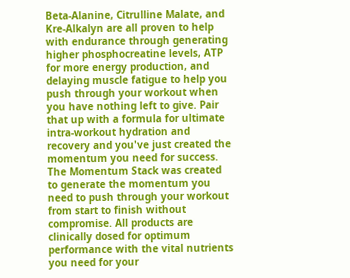Beta-Alanine, Citrulline Malate, and Kre-Alkalyn are all proven to help with endurance through generating higher phosphocreatine levels, ATP for more energy production, and delaying muscle fatigue to help you push through your workout when you have nothing left to give. Pair that up with a formula for ultimate intra-workout hydration and recovery and you've just created the momentum you need for success.
The Momentum Stack was created to generate the momentum you need to push through your workout from start to finish without compromise. All products are clinically dosed for optimum performance with the vital nutrients you need for your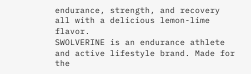endurance, strength, and recovery all with a delicious lemon-lime flavor.
SWOLVERINE is an endurance athlete and active lifestyle brand. Made for the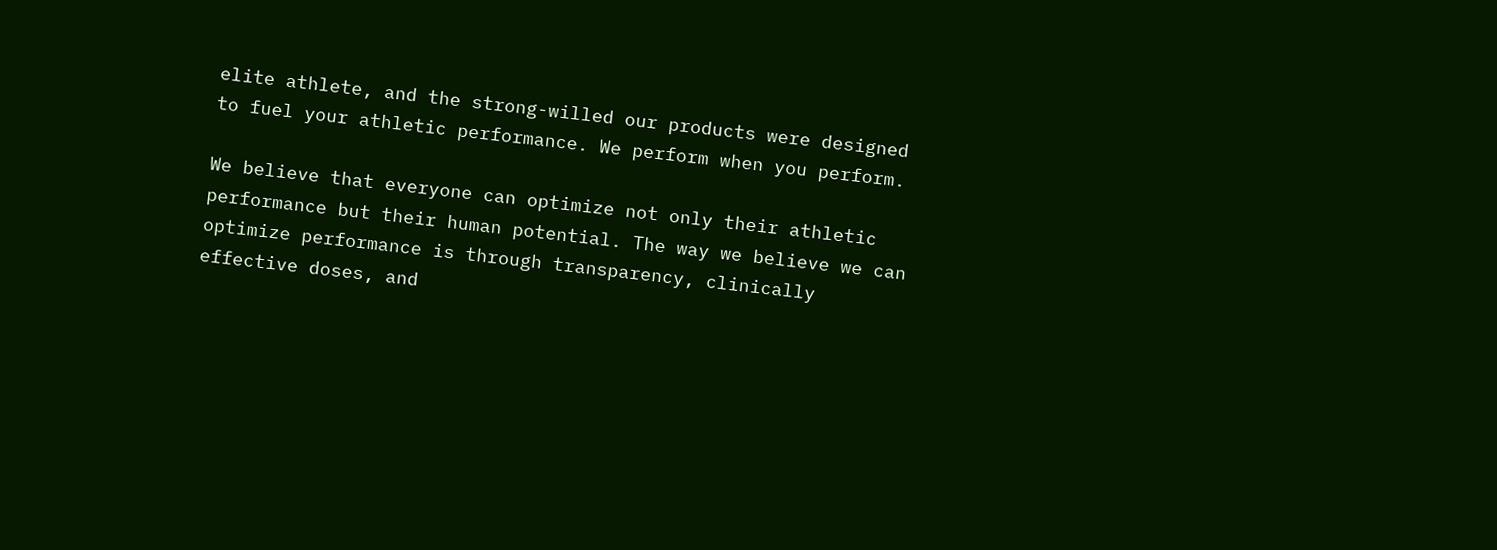elite athlete, and the strong-willed our products were designed to fuel your athletic performance. We perform when you perform.

We believe that everyone can optimize not only their athletic performance but their human potential. The way we believe we can optimize performance is through transparency, clinically effective doses, and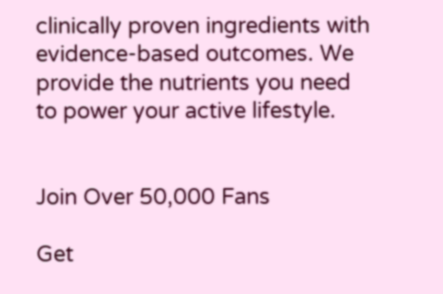clinically proven ingredients with evidence-based outcomes. We provide the nutrients you need to power your active lifestyle.


Join Over 50,000 Fans

Get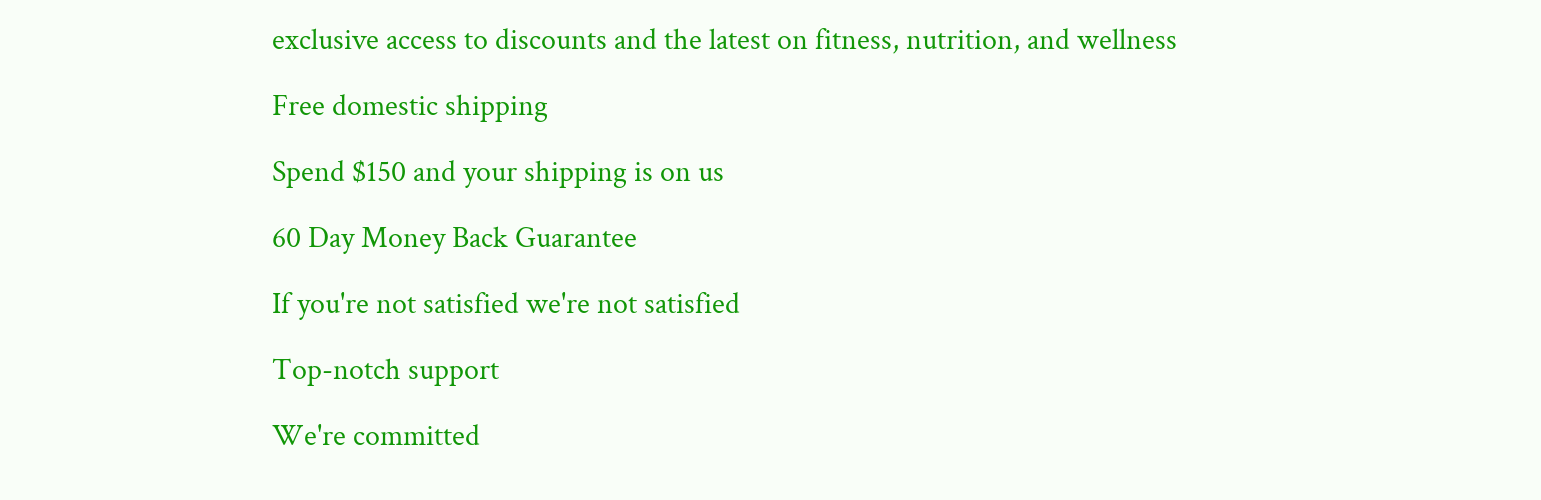exclusive access to discounts and the latest on fitness, nutrition, and wellness

Free domestic shipping

Spend $150 and your shipping is on us

60 Day Money Back Guarantee

If you're not satisfied we're not satisfied

Top-notch support

We're committed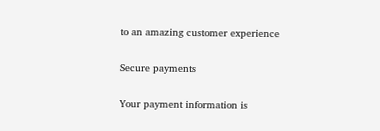to an amazing customer experience

Secure payments

Your payment information is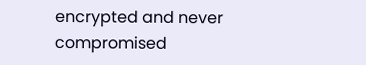encrypted and never compromised